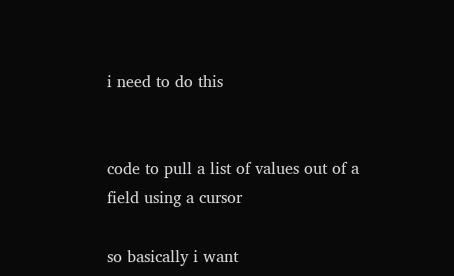i need to do this


code to pull a list of values out of a field using a cursor

so basically i want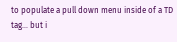to populate a pull down menu inside of a TD tag... but i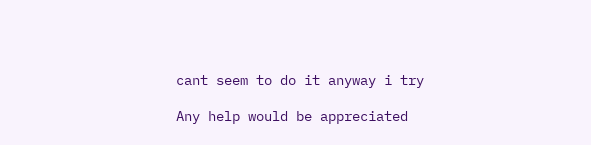cant seem to do it anyway i try

Any help would be appreciated